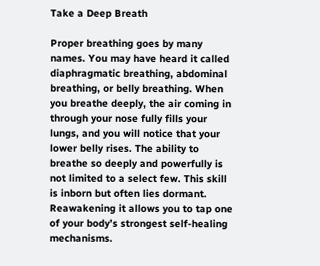Take a Deep Breath

Proper breathing goes by many names. You may have heard it called diaphragmatic breathing, abdominal breathing, or belly breathing. When you breathe deeply, the air coming in through your nose fully fills your lungs, and you will notice that your lower belly rises. The ability to breathe so deeply and powerfully is not limited to a select few. This skill is inborn but often lies dormant. Reawakening it allows you to tap one of your body’s strongest self-healing mechanisms.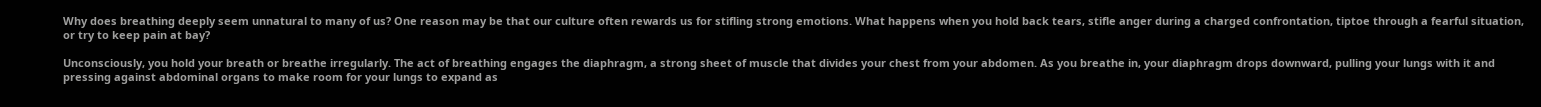Why does breathing deeply seem unnatural to many of us? One reason may be that our culture often rewards us for stifling strong emotions. What happens when you hold back tears, stifle anger during a charged confrontation, tiptoe through a fearful situation, or try to keep pain at bay?

Unconsciously, you hold your breath or breathe irregularly. The act of breathing engages the diaphragm, a strong sheet of muscle that divides your chest from your abdomen. As you breathe in, your diaphragm drops downward, pulling your lungs with it and pressing against abdominal organs to make room for your lungs to expand as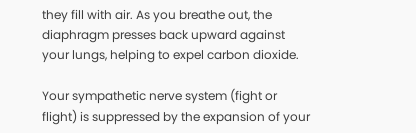they fill with air. As you breathe out, the diaphragm presses back upward against your lungs, helping to expel carbon dioxide.

Your sympathetic nerve system (fight or flight) is suppressed by the expansion of your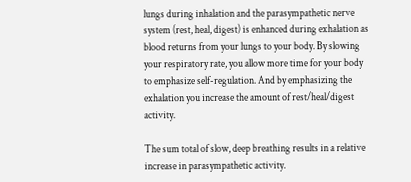lungs during inhalation and the parasympathetic nerve system (rest, heal, digest) is enhanced during exhalation as blood returns from your lungs to your body. By slowing your respiratory rate, you allow more time for your body to emphasize self-regulation. And by emphasizing the exhalation you increase the amount of rest/heal/digest activity.

The sum total of slow, deep breathing results in a relative increase in parasympathetic activity.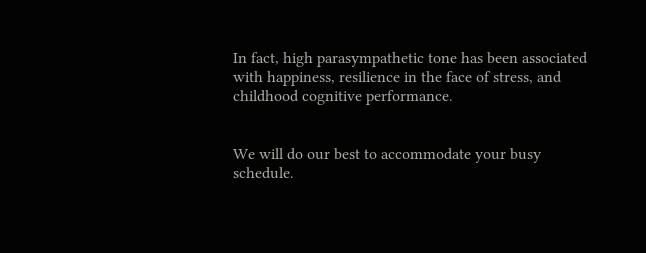In fact, high parasympathetic tone has been associated with happiness, resilience in the face of stress, and childhood cognitive performance.


We will do our best to accommodate your busy schedule.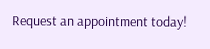Request an appointment today!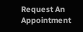Request An Appointment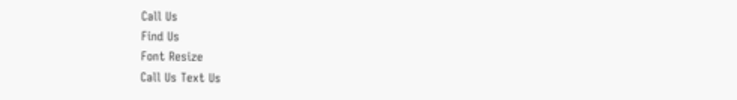Call Us
Find Us
Font Resize
Call Us Text Us